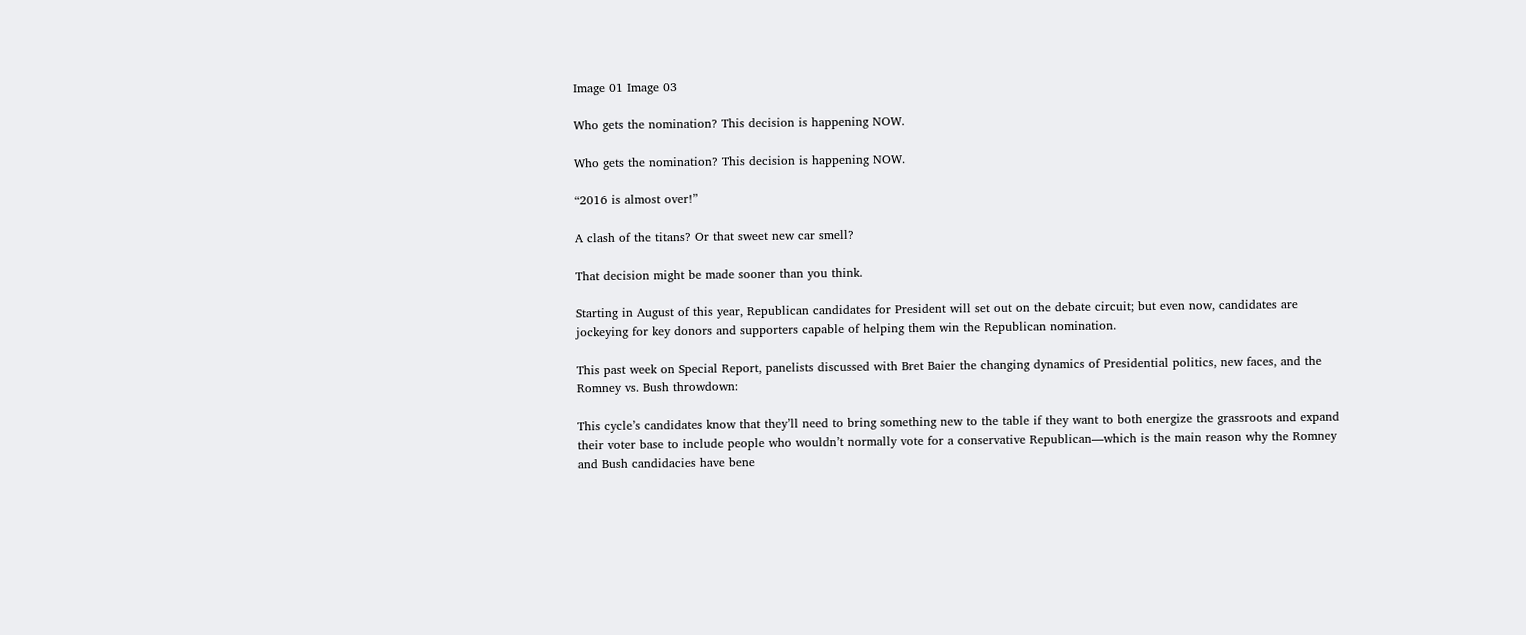Image 01 Image 03

Who gets the nomination? This decision is happening NOW.

Who gets the nomination? This decision is happening NOW.

“2016 is almost over!”

A clash of the titans? Or that sweet new car smell?

That decision might be made sooner than you think.

Starting in August of this year, Republican candidates for President will set out on the debate circuit; but even now, candidates are jockeying for key donors and supporters capable of helping them win the Republican nomination.

This past week on Special Report, panelists discussed with Bret Baier the changing dynamics of Presidential politics, new faces, and the Romney vs. Bush throwdown:

This cycle’s candidates know that they’ll need to bring something new to the table if they want to both energize the grassroots and expand their voter base to include people who wouldn’t normally vote for a conservative Republican—which is the main reason why the Romney and Bush candidacies have bene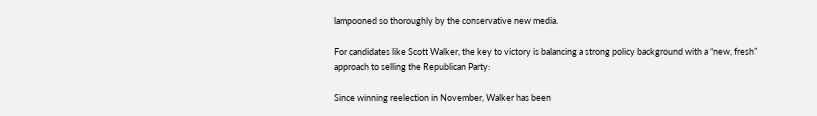lampooned so thoroughly by the conservative new media.

For candidates like Scott Walker, the key to victory is balancing a strong policy background with a “new, fresh” approach to selling the Republican Party:

Since winning reelection in November, Walker has been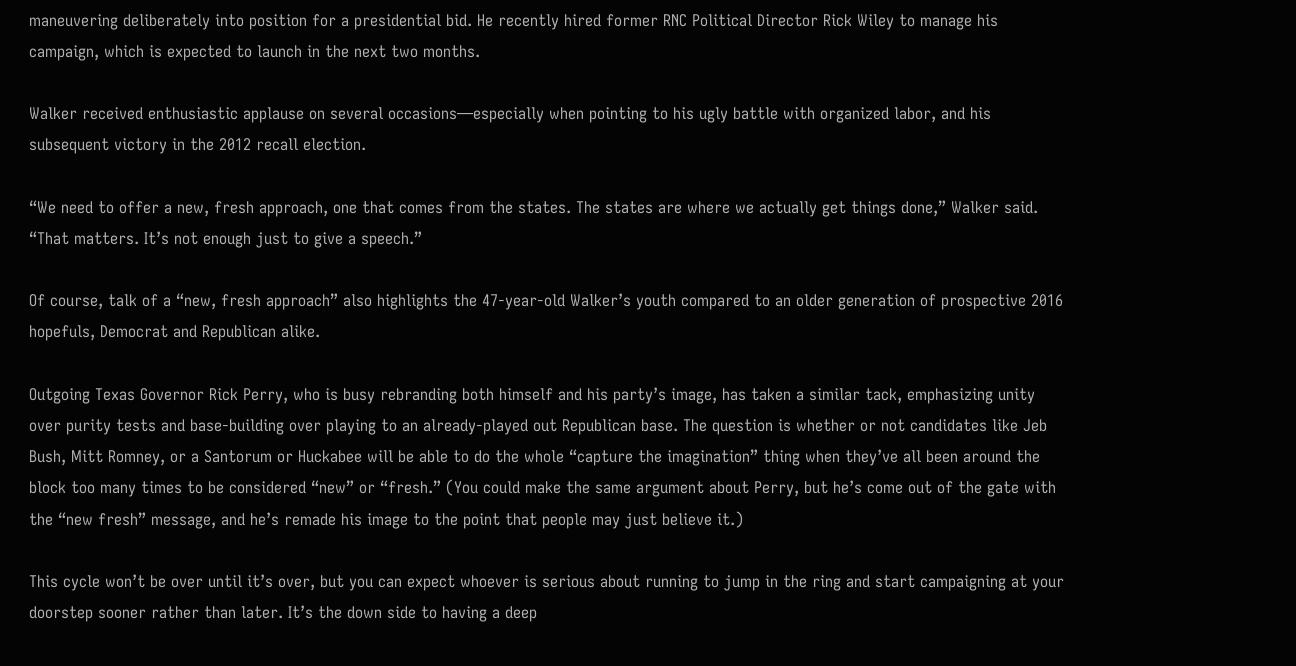maneuvering deliberately into position for a presidential bid. He recently hired former RNC Political Director Rick Wiley to manage his campaign, which is expected to launch in the next two months.

Walker received enthusiastic applause on several occasions—especially when pointing to his ugly battle with organized labor, and his subsequent victory in the 2012 recall election.

“We need to offer a new, fresh approach, one that comes from the states. The states are where we actually get things done,” Walker said. “That matters. It’s not enough just to give a speech.”

Of course, talk of a “new, fresh approach” also highlights the 47-year-old Walker’s youth compared to an older generation of prospective 2016 hopefuls, Democrat and Republican alike.

Outgoing Texas Governor Rick Perry, who is busy rebranding both himself and his party’s image, has taken a similar tack, emphasizing unity over purity tests and base-building over playing to an already-played out Republican base. The question is whether or not candidates like Jeb Bush, Mitt Romney, or a Santorum or Huckabee will be able to do the whole “capture the imagination” thing when they’ve all been around the block too many times to be considered “new” or “fresh.” (You could make the same argument about Perry, but he’s come out of the gate with the “new fresh” message, and he’s remade his image to the point that people may just believe it.)

This cycle won’t be over until it’s over, but you can expect whoever is serious about running to jump in the ring and start campaigning at your doorstep sooner rather than later. It’s the down side to having a deep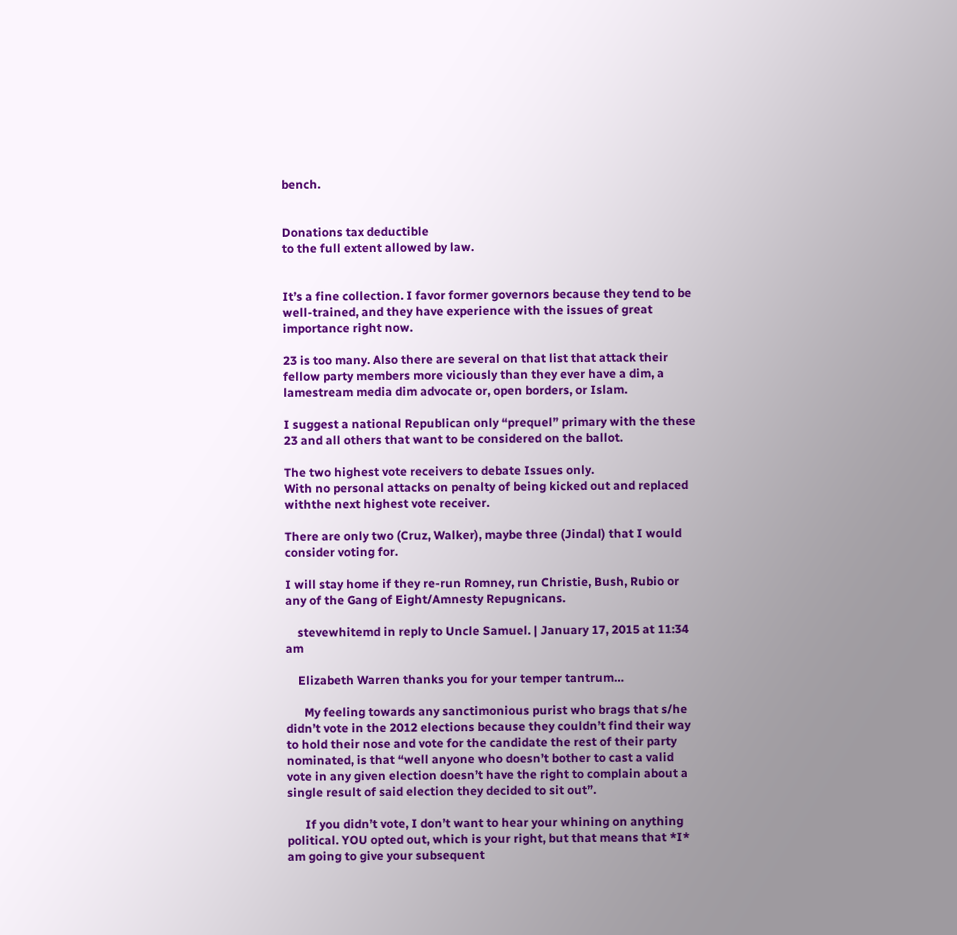bench.


Donations tax deductible
to the full extent allowed by law.


It’s a fine collection. I favor former governors because they tend to be well-trained, and they have experience with the issues of great importance right now.

23 is too many. Also there are several on that list that attack their fellow party members more viciously than they ever have a dim, a lamestream media dim advocate or, open borders, or Islam.

I suggest a national Republican only “prequel” primary with the these 23 and all others that want to be considered on the ballot.

The two highest vote receivers to debate Issues only.
With no personal attacks on penalty of being kicked out and replaced withthe next highest vote receiver.

There are only two (Cruz, Walker), maybe three (Jindal) that I would consider voting for.

I will stay home if they re-run Romney, run Christie, Bush, Rubio or any of the Gang of Eight/Amnesty Repugnicans.

    stevewhitemd in reply to Uncle Samuel. | January 17, 2015 at 11:34 am

    Elizabeth Warren thanks you for your temper tantrum…

      My feeling towards any sanctimonious purist who brags that s/he didn’t vote in the 2012 elections because they couldn’t find their way to hold their nose and vote for the candidate the rest of their party nominated, is that “well anyone who doesn’t bother to cast a valid vote in any given election doesn’t have the right to complain about a single result of said election they decided to sit out”.

      If you didn’t vote, I don’t want to hear your whining on anything political. YOU opted out, which is your right, but that means that *I* am going to give your subsequent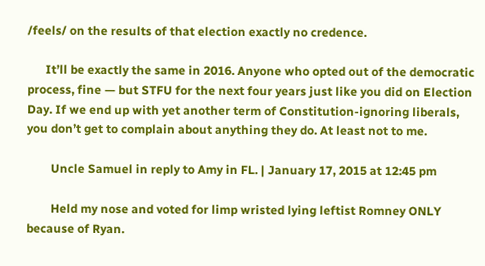/feels/ on the results of that election exactly no credence.

      It’ll be exactly the same in 2016. Anyone who opted out of the democratic process, fine — but STFU for the next four years just like you did on Election Day. If we end up with yet another term of Constitution-ignoring liberals, you don’t get to complain about anything they do. At least not to me.

        Uncle Samuel in reply to Amy in FL. | January 17, 2015 at 12:45 pm

        Held my nose and voted for limp wristed lying leftist Romney ONLY because of Ryan.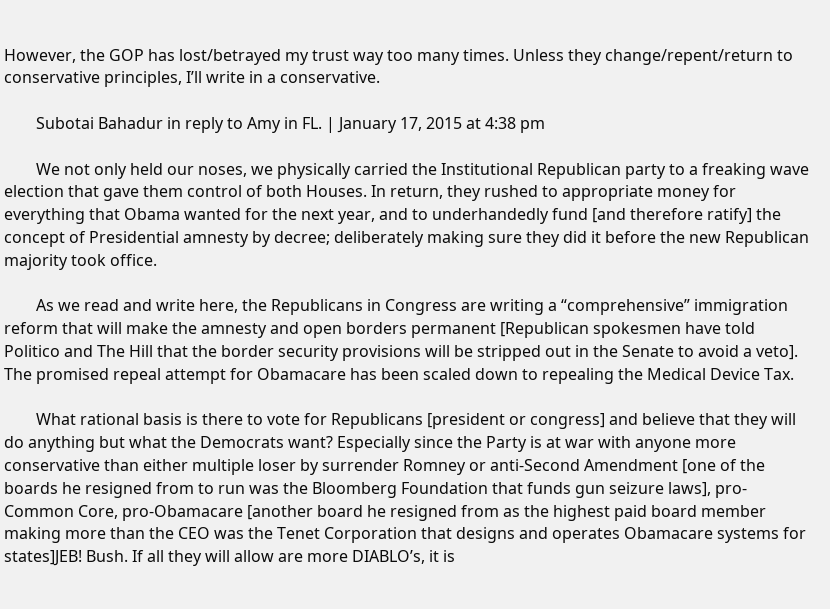However, the GOP has lost/betrayed my trust way too many times. Unless they change/repent/return to conservative principles, I’ll write in a conservative.

        Subotai Bahadur in reply to Amy in FL. | January 17, 2015 at 4:38 pm

        We not only held our noses, we physically carried the Institutional Republican party to a freaking wave election that gave them control of both Houses. In return, they rushed to appropriate money for everything that Obama wanted for the next year, and to underhandedly fund [and therefore ratify] the concept of Presidential amnesty by decree; deliberately making sure they did it before the new Republican majority took office.

        As we read and write here, the Republicans in Congress are writing a “comprehensive” immigration reform that will make the amnesty and open borders permanent [Republican spokesmen have told Politico and The Hill that the border security provisions will be stripped out in the Senate to avoid a veto]. The promised repeal attempt for Obamacare has been scaled down to repealing the Medical Device Tax.

        What rational basis is there to vote for Republicans [president or congress] and believe that they will do anything but what the Democrats want? Especially since the Party is at war with anyone more conservative than either multiple loser by surrender Romney or anti-Second Amendment [one of the boards he resigned from to run was the Bloomberg Foundation that funds gun seizure laws], pro-Common Core, pro-Obamacare [another board he resigned from as the highest paid board member making more than the CEO was the Tenet Corporation that designs and operates Obamacare systems for states]JEB! Bush. If all they will allow are more DIABLO’s, it is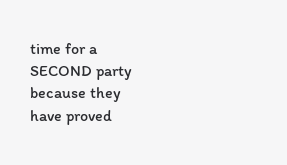time for a SECOND party because they have proved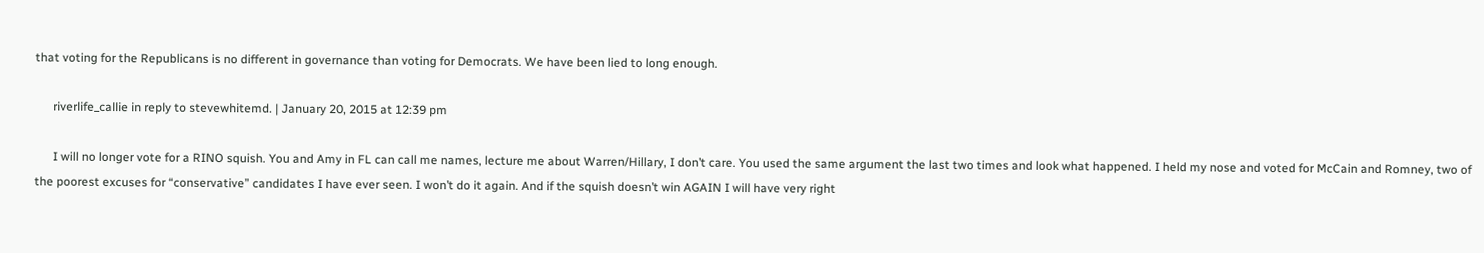that voting for the Republicans is no different in governance than voting for Democrats. We have been lied to long enough.

      riverlife_callie in reply to stevewhitemd. | January 20, 2015 at 12:39 pm

      I will no longer vote for a RINO squish. You and Amy in FL can call me names, lecture me about Warren/Hillary, I don’t care. You used the same argument the last two times and look what happened. I held my nose and voted for McCain and Romney, two of the poorest excuses for “conservative” candidates I have ever seen. I won’t do it again. And if the squish doesn’t win AGAIN I will have very right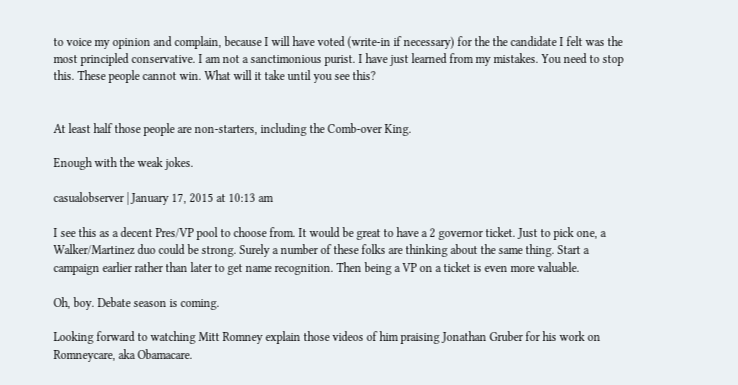to voice my opinion and complain, because I will have voted (write-in if necessary) for the the candidate I felt was the most principled conservative. I am not a sanctimonious purist. I have just learned from my mistakes. You need to stop this. These people cannot win. What will it take until you see this?


At least half those people are non-starters, including the Comb-over King.

Enough with the weak jokes.

casualobserver | January 17, 2015 at 10:13 am

I see this as a decent Pres/VP pool to choose from. It would be great to have a 2 governor ticket. Just to pick one, a Walker/Martinez duo could be strong. Surely a number of these folks are thinking about the same thing. Start a campaign earlier rather than later to get name recognition. Then being a VP on a ticket is even more valuable.

Oh, boy. Debate season is coming.

Looking forward to watching Mitt Romney explain those videos of him praising Jonathan Gruber for his work on Romneycare, aka Obamacare.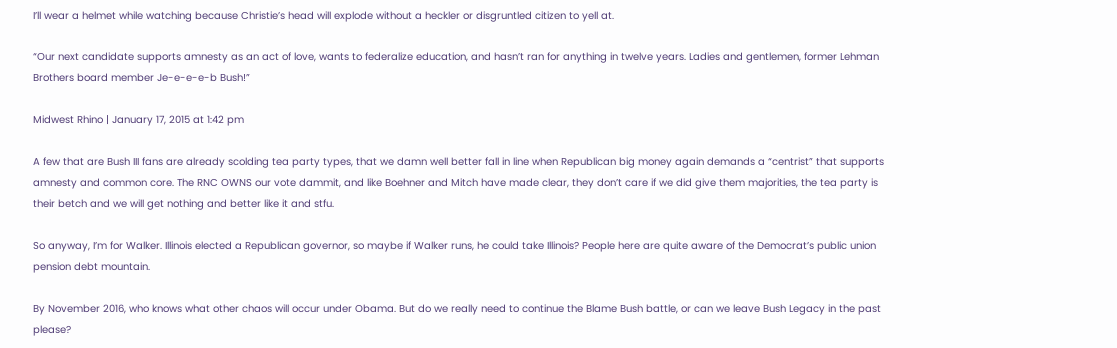I’ll wear a helmet while watching because Christie’s head will explode without a heckler or disgruntled citizen to yell at.

“Our next candidate supports amnesty as an act of love, wants to federalize education, and hasn’t ran for anything in twelve years. Ladies and gentlemen, former Lehman Brothers board member Je-e-e-e-b Bush!”

Midwest Rhino | January 17, 2015 at 1:42 pm

A few that are Bush III fans are already scolding tea party types, that we damn well better fall in line when Republican big money again demands a “centrist” that supports amnesty and common core. The RNC OWNS our vote dammit, and like Boehner and Mitch have made clear, they don’t care if we did give them majorities, the tea party is their betch and we will get nothing and better like it and stfu.

So anyway, I’m for Walker. Illinois elected a Republican governor, so maybe if Walker runs, he could take Illinois? People here are quite aware of the Democrat’s public union pension debt mountain.

By November 2016, who knows what other chaos will occur under Obama. But do we really need to continue the Blame Bush battle, or can we leave Bush Legacy in the past please?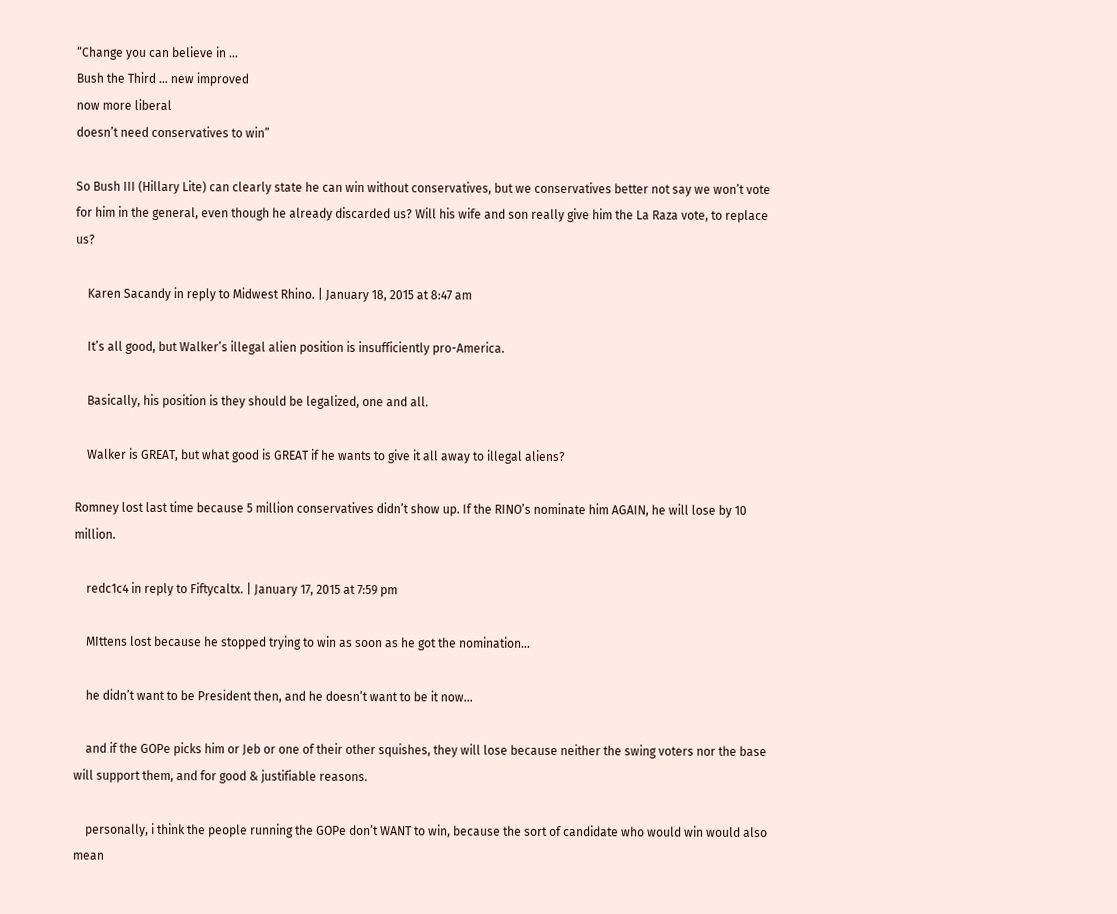“Change you can believe in …
Bush the Third … new improved
now more liberal
doesn’t need conservatives to win”

So Bush III (Hillary Lite) can clearly state he can win without conservatives, but we conservatives better not say we won’t vote for him in the general, even though he already discarded us? Will his wife and son really give him the La Raza vote, to replace us?

    Karen Sacandy in reply to Midwest Rhino. | January 18, 2015 at 8:47 am

    It’s all good, but Walker’s illegal alien position is insufficiently pro-America.

    Basically, his position is they should be legalized, one and all.

    Walker is GREAT, but what good is GREAT if he wants to give it all away to illegal aliens?

Romney lost last time because 5 million conservatives didn’t show up. If the RINO’s nominate him AGAIN, he will lose by 10 million.

    redc1c4 in reply to Fiftycaltx. | January 17, 2015 at 7:59 pm

    MIttens lost because he stopped trying to win as soon as he got the nomination…

    he didn’t want to be President then, and he doesn’t want to be it now…

    and if the GOPe picks him or Jeb or one of their other squishes, they will lose because neither the swing voters nor the base will support them, and for good & justifiable reasons.

    personally, i think the people running the GOPe don’t WANT to win, because the sort of candidate who would win would also mean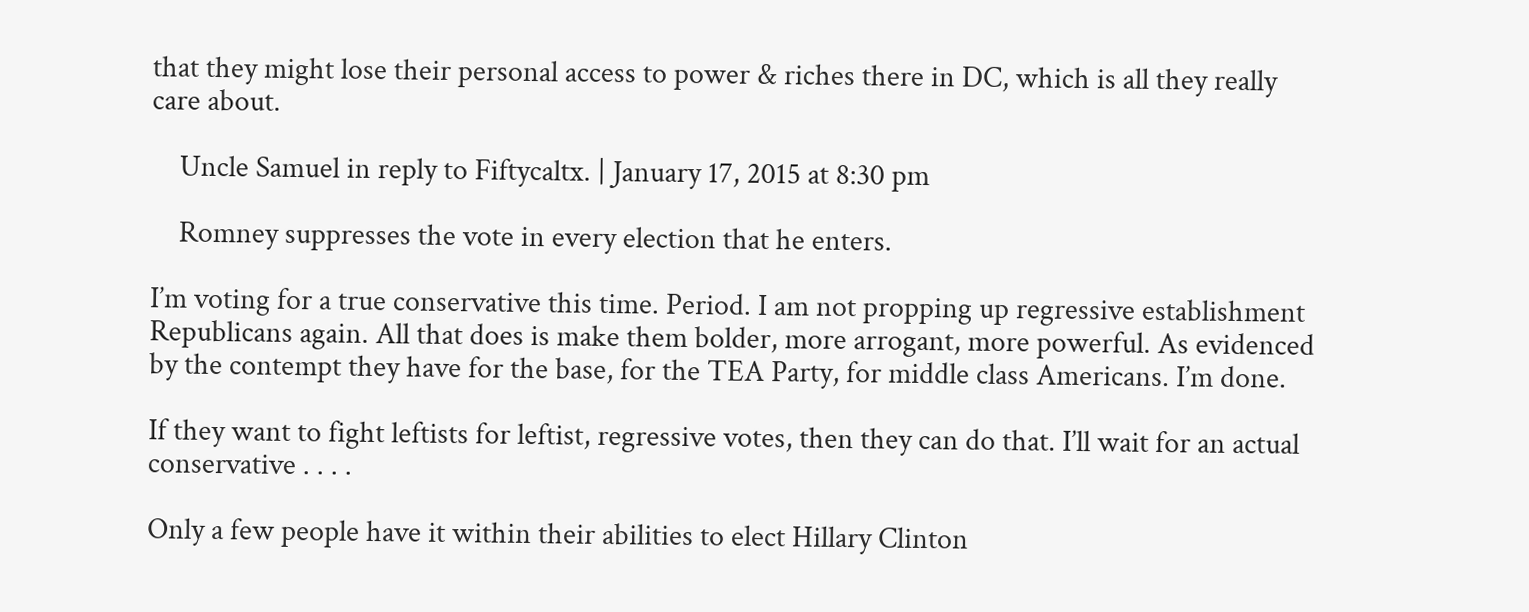that they might lose their personal access to power & riches there in DC, which is all they really care about.

    Uncle Samuel in reply to Fiftycaltx. | January 17, 2015 at 8:30 pm

    Romney suppresses the vote in every election that he enters.

I’m voting for a true conservative this time. Period. I am not propping up regressive establishment Republicans again. All that does is make them bolder, more arrogant, more powerful. As evidenced by the contempt they have for the base, for the TEA Party, for middle class Americans. I’m done.

If they want to fight leftists for leftist, regressive votes, then they can do that. I’ll wait for an actual conservative . . . .

Only a few people have it within their abilities to elect Hillary Clinton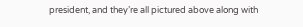president, and they’re all pictured above along with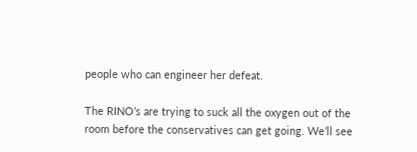people who can engineer her defeat.

The RINO’s are trying to suck all the oxygen out of the room before the conservatives can get going. We’ll see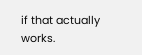if that actually works.